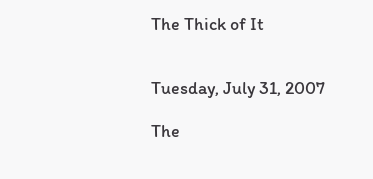The Thick of It


Tuesday, July 31, 2007

The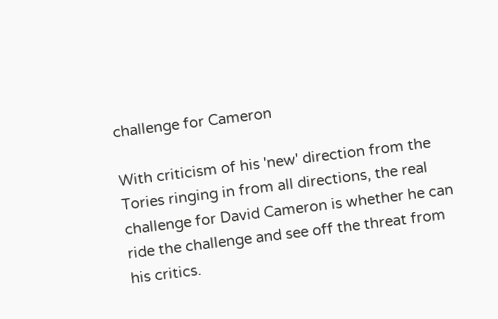challenge for Cameron

With criticism of his 'new' direction from the Tories ringing in from all directions, the real challenge for David Cameron is whether he can ride the challenge and see off the threat from his critics.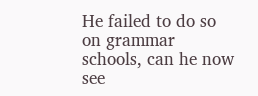He failed to do so on grammar schools, can he now see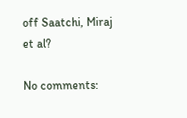off Saatchi, Miraj et al?

No comments: